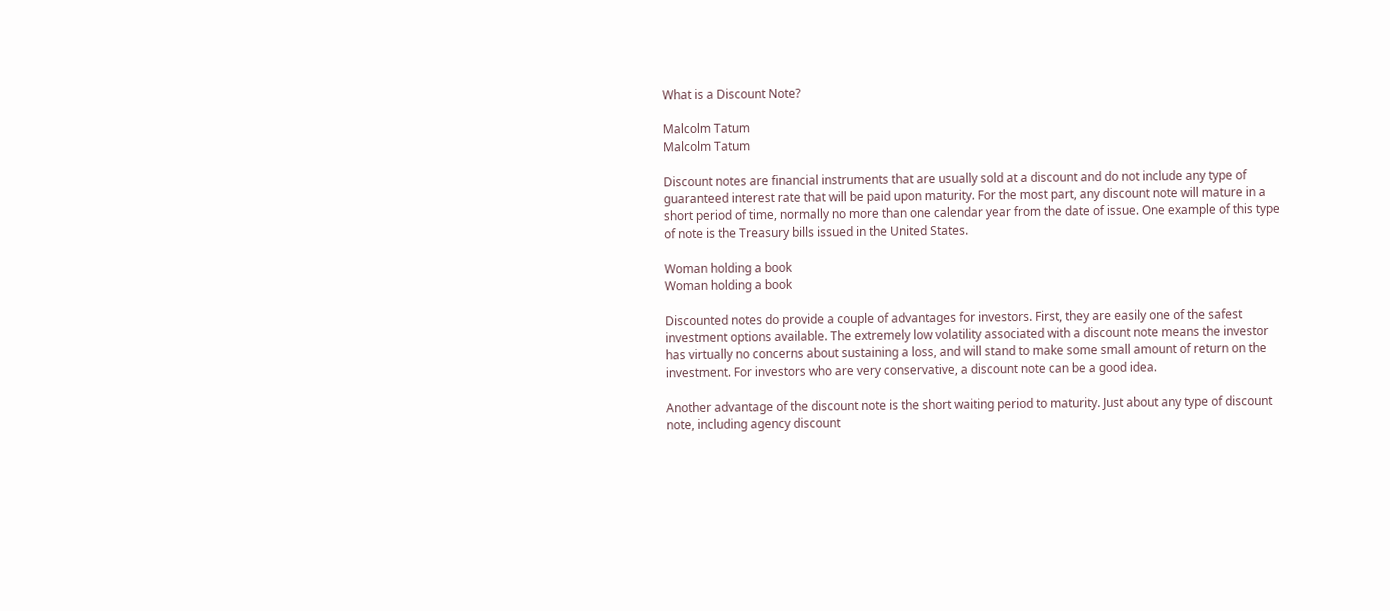What is a Discount Note?

Malcolm Tatum
Malcolm Tatum

Discount notes are financial instruments that are usually sold at a discount and do not include any type of guaranteed interest rate that will be paid upon maturity. For the most part, any discount note will mature in a short period of time, normally no more than one calendar year from the date of issue. One example of this type of note is the Treasury bills issued in the United States.

Woman holding a book
Woman holding a book

Discounted notes do provide a couple of advantages for investors. First, they are easily one of the safest investment options available. The extremely low volatility associated with a discount note means the investor has virtually no concerns about sustaining a loss, and will stand to make some small amount of return on the investment. For investors who are very conservative, a discount note can be a good idea.

Another advantage of the discount note is the short waiting period to maturity. Just about any type of discount note, including agency discount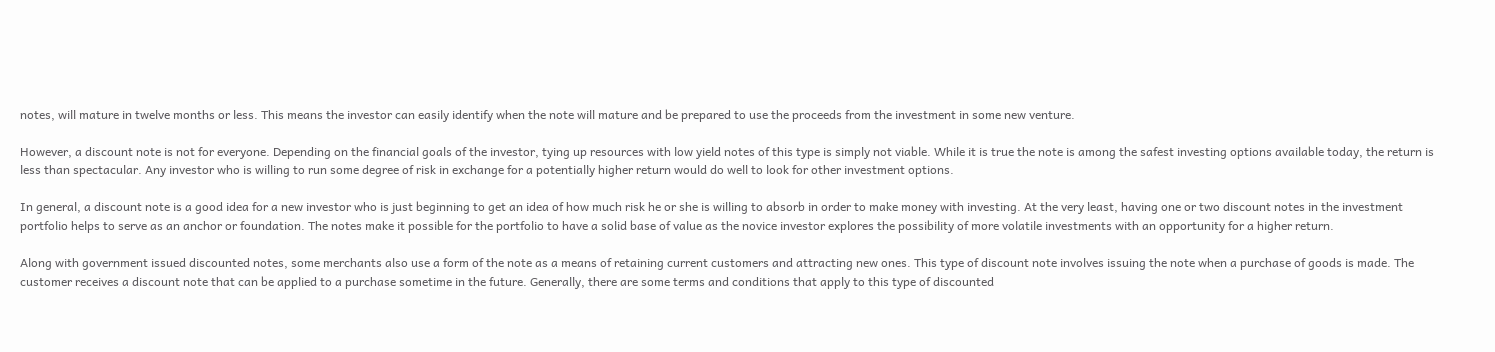notes, will mature in twelve months or less. This means the investor can easily identify when the note will mature and be prepared to use the proceeds from the investment in some new venture.

However, a discount note is not for everyone. Depending on the financial goals of the investor, tying up resources with low yield notes of this type is simply not viable. While it is true the note is among the safest investing options available today, the return is less than spectacular. Any investor who is willing to run some degree of risk in exchange for a potentially higher return would do well to look for other investment options.

In general, a discount note is a good idea for a new investor who is just beginning to get an idea of how much risk he or she is willing to absorb in order to make money with investing. At the very least, having one or two discount notes in the investment portfolio helps to serve as an anchor or foundation. The notes make it possible for the portfolio to have a solid base of value as the novice investor explores the possibility of more volatile investments with an opportunity for a higher return.

Along with government issued discounted notes, some merchants also use a form of the note as a means of retaining current customers and attracting new ones. This type of discount note involves issuing the note when a purchase of goods is made. The customer receives a discount note that can be applied to a purchase sometime in the future. Generally, there are some terms and conditions that apply to this type of discounted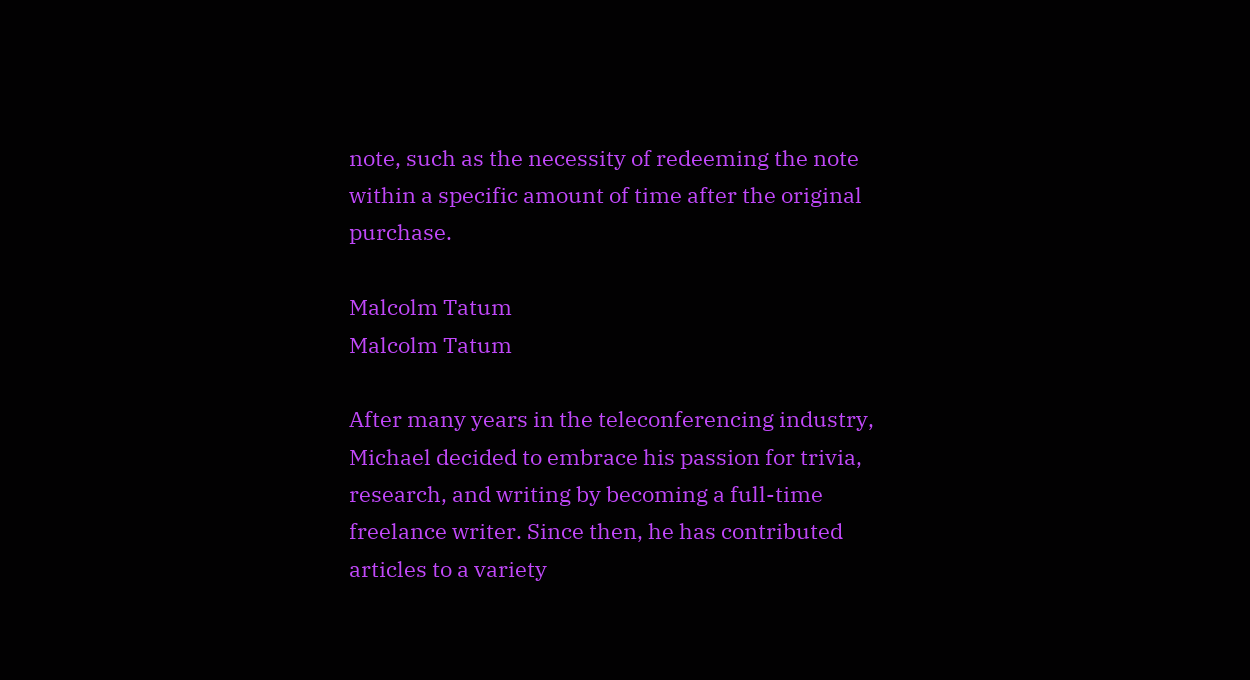note, such as the necessity of redeeming the note within a specific amount of time after the original purchase.

Malcolm Tatum
Malcolm Tatum

After many years in the teleconferencing industry, Michael decided to embrace his passion for trivia, research, and writing by becoming a full-time freelance writer. Since then, he has contributed articles to a variety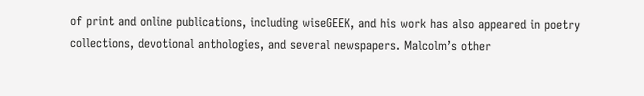of print and online publications, including wiseGEEK, and his work has also appeared in poetry collections, devotional anthologies, and several newspapers. Malcolm’s other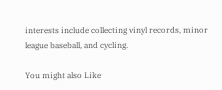interests include collecting vinyl records, minor league baseball, and cycling.

You might also Like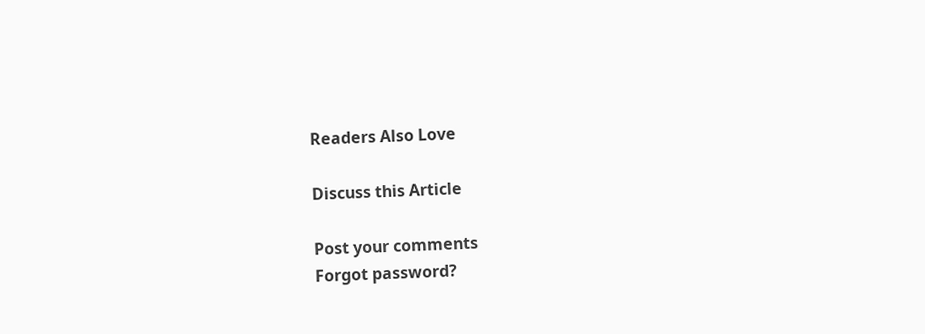Readers Also Love

Discuss this Article

Post your comments
Forgot password?